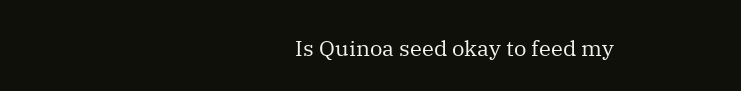Is Quinoa seed okay to feed my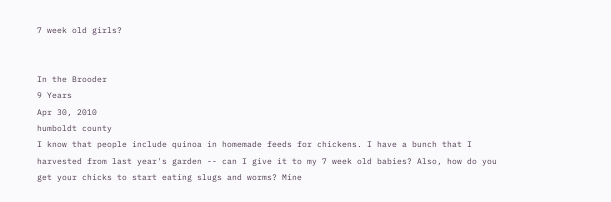7 week old girls?


In the Brooder
9 Years
Apr 30, 2010
humboldt county
I know that people include quinoa in homemade feeds for chickens. I have a bunch that I harvested from last year's garden -- can I give it to my 7 week old babies? Also, how do you get your chicks to start eating slugs and worms? Mine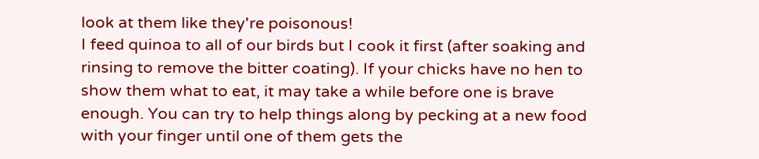look at them like they're poisonous!
I feed quinoa to all of our birds but I cook it first (after soaking and rinsing to remove the bitter coating). If your chicks have no hen to show them what to eat, it may take a while before one is brave enough. You can try to help things along by pecking at a new food with your finger until one of them gets the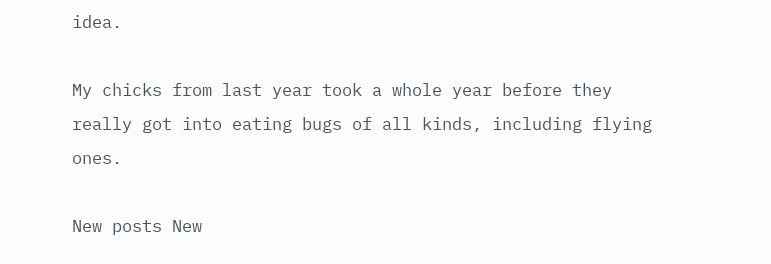idea.

My chicks from last year took a whole year before they really got into eating bugs of all kinds, including flying ones.

New posts New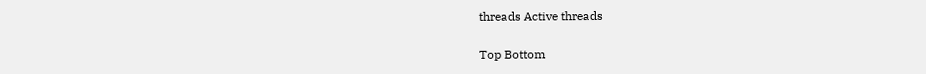threads Active threads

Top Bottom